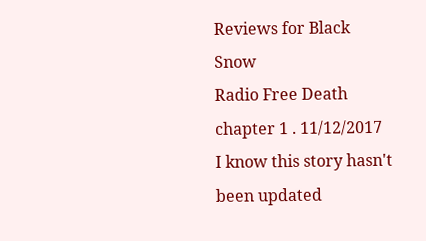Reviews for Black Snow
Radio Free Death chapter 1 . 11/12/2017
I know this story hasn't been updated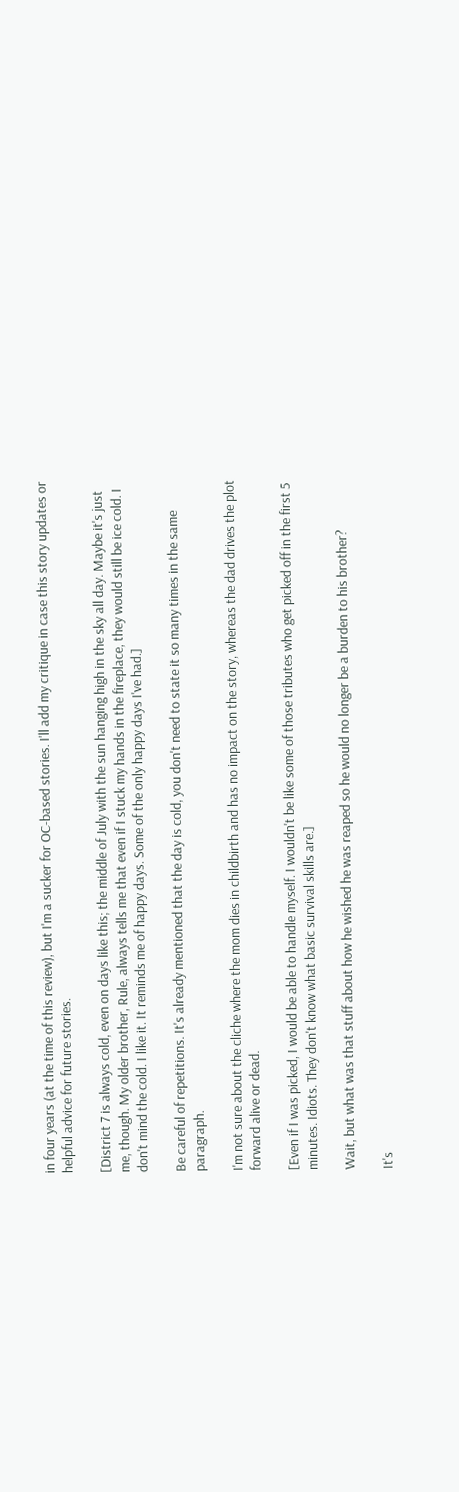in four years (at the time of this review), but I'm a sucker for OC-based stories. I'll add my critique in case this story updates or helpful advice for future stories.

[District 7 is always cold, even on days like this; the middle of July with the sun hanging high in the sky all day. Maybe it's just me, though. My older brother, Rule, always tells me that even if I stuck my hands in the fireplace, they would still be ice cold. I don't mind the cold. I like it. It reminds me of happy days. Some of the only happy days I've had.]

Be careful of repetitions. It's already mentioned that the day is cold, you don't need to state it so many times in the same paragraph.

I'm not sure about the cliche where the mom dies in childbirth and has no impact on the story, whereas the dad drives the plot forward alive or dead.

[Even if I was picked, I would be able to handle myself. I wouldn't be like some of those tributes who get picked off in the first 5 minutes. Idiots. They don't know what basic survival skills are.]

Wait, but what was that stuff about how he wished he was reaped so he would no longer be a burden to his brother?

It's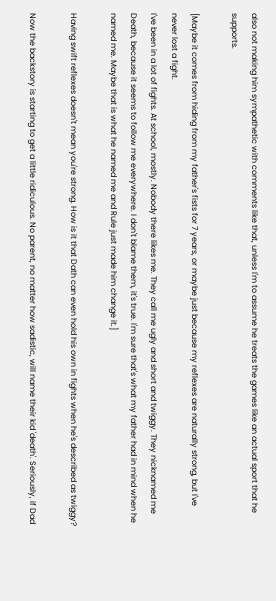also not making him sympathetic with comments like that, unless I'm to assume he treats the games like an actual sport that he supports.

[Maybe it comes from hiding from my father's fists for 7 years, or maybe just because my reflexes are naturally strong, but I've never lost a fight.
I've been in a lot of fights. At school, mostly. Nobody there likes me. They call me ugly and short and twiggy. They nicknamed me Death, because it seems to follow me everywhere. I don't blame them, it's true. I'm sure that's what my father had in mind when he named me. Maybe that is what he named me and Rule just made him change it.]

Having swift reflexes doesn't mean you're strong. How is it that Dath can even hold his own in fights when he's described as twiggy?

Now the backstory is starting to get a little ridiculous. No parent, no matter how sadistic, will name their kid 'death'. Seriously, if Dad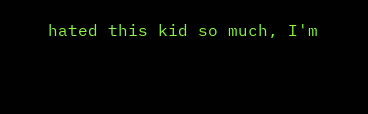hated this kid so much, I'm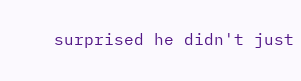surprised he didn't just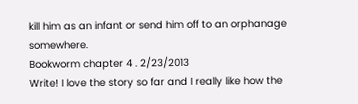kill him as an infant or send him off to an orphanage somewhere.
Bookworm chapter 4 . 2/23/2013
Write! I love the story so far and I really like how the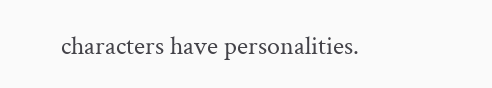characters have personalities.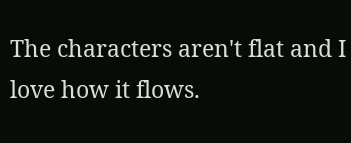The characters aren't flat and I love how it flows.